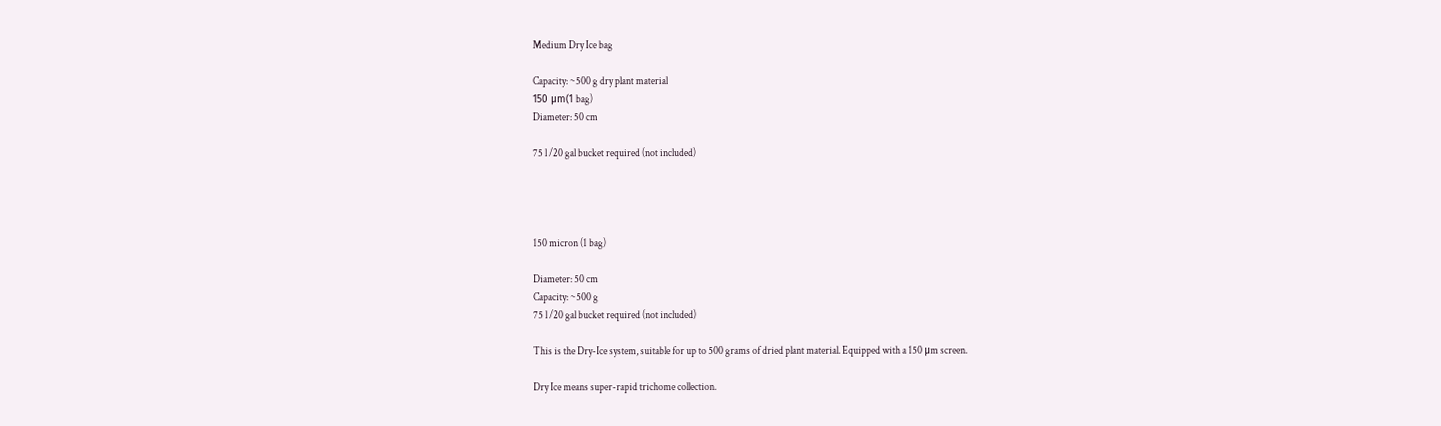Medium Dry Ice bag

Capacity: ~500 g dry plant material
150 μm(1 bag)
Diameter: 50 cm

75 l /20 gal bucket required (not included)




150 micron (1 bag)

Diameter: 50 cm
Capacity: ~500 g
75 l /20 gal bucket required (not included)

This is the Dry-Ice system, suitable for up to 500 grams of dried plant material. Equipped with a 150 μm screen.

Dry Ice means super-rapid trichome collection.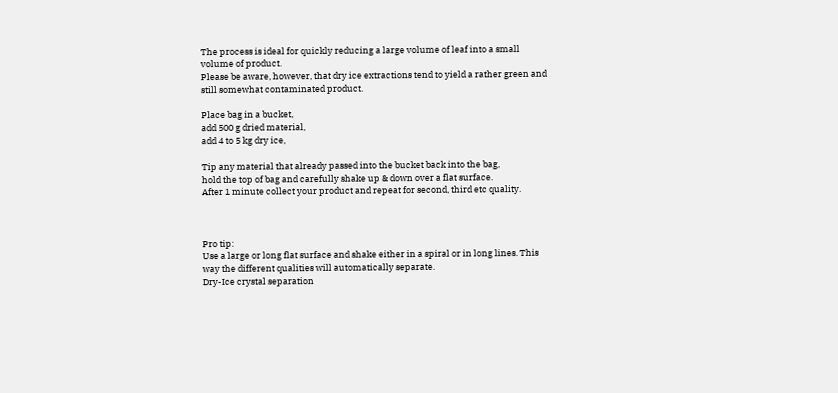The process is ideal for quickly reducing a large volume of leaf into a small volume of product.
Please be aware, however, that dry ice extractions tend to yield a rather green and still somewhat contaminated product.

Place bag in a bucket,
add 500 g dried material,
add 4 to 5 kg dry ice,

Tip any material that already passed into the bucket back into the bag,
hold the top of bag and carefully shake up & down over a flat surface.
After 1 minute collect your product and repeat for second, third etc quality.



Pro tip:
Use a large or long flat surface and shake either in a spiral or in long lines. This way the different qualities will automatically separate.
Dry-Ice crystal separation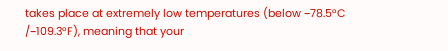takes place at extremely low temperatures (below −78.5°C /−109.3°F), meaning that your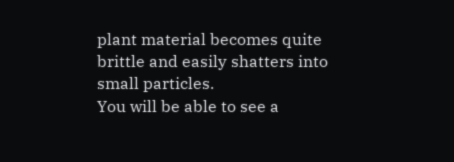plant material becomes quite brittle and easily shatters into small particles.
You will be able to see a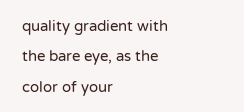quality gradient with the bare eye, as the color of your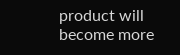product will become more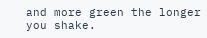and more green the longer you shake.